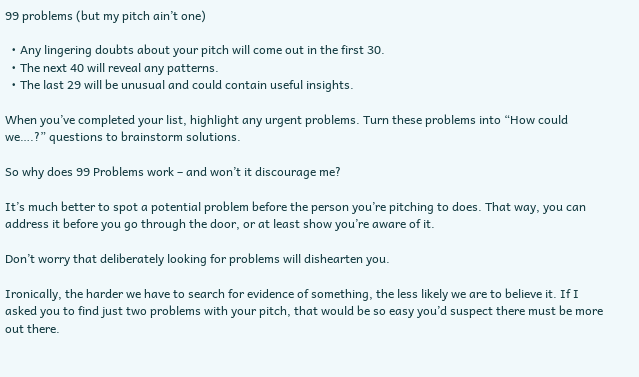99 problems (but my pitch ain’t one)

  • Any lingering doubts about your pitch will come out in the first 30.
  • The next 40 will reveal any patterns.
  • The last 29 will be unusual and could contain useful insights.

When you’ve completed your list, highlight any urgent problems. Turn these problems into “How could we….?” questions to brainstorm solutions.

So why does 99 Problems work – and won’t it discourage me?

It’s much better to spot a potential problem before the person you’re pitching to does. That way, you can address it before you go through the door, or at least show you’re aware of it.

Don’t worry that deliberately looking for problems will dishearten you.

Ironically, the harder we have to search for evidence of something, the less likely we are to believe it. If I asked you to find just two problems with your pitch, that would be so easy you’d suspect there must be more out there.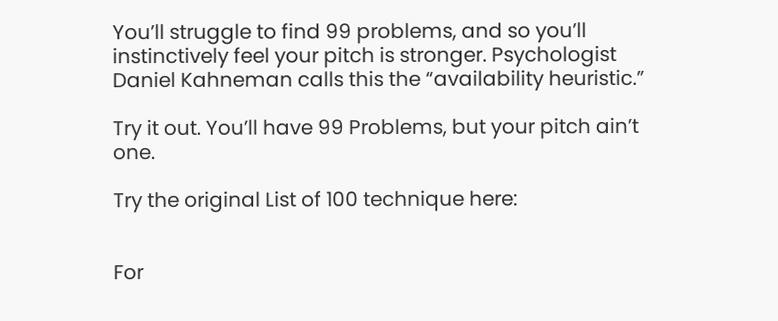You’ll struggle to find 99 problems, and so you’ll instinctively feel your pitch is stronger. Psychologist Daniel Kahneman calls this the “availability heuristic.”

Try it out. You’ll have 99 Problems, but your pitch ain’t one.

Try the original List of 100 technique here:


For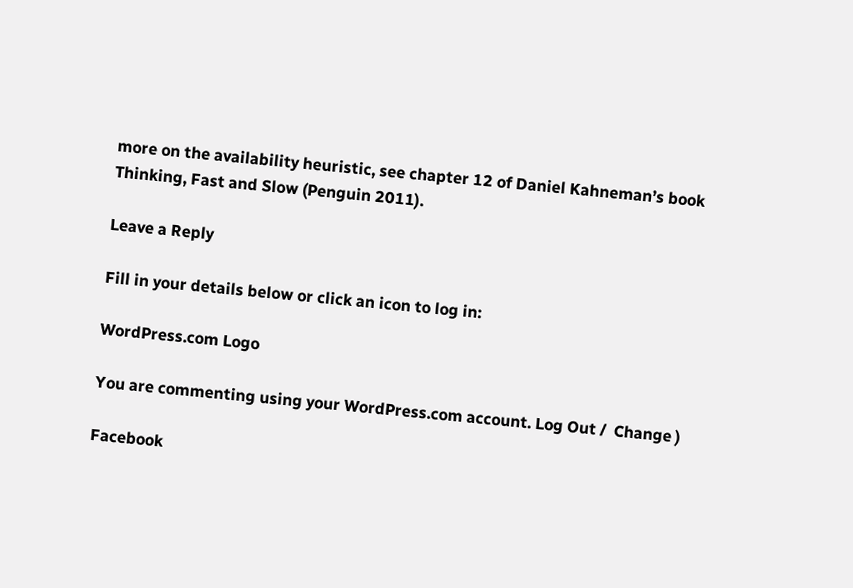more on the availability heuristic, see chapter 12 of Daniel Kahneman’s book Thinking, Fast and Slow (Penguin 2011).

Leave a Reply

Fill in your details below or click an icon to log in:

WordPress.com Logo

You are commenting using your WordPress.com account. Log Out /  Change )

Facebook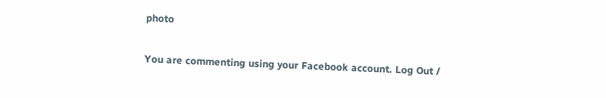photo

You are commenting using your Facebook account. Log Out /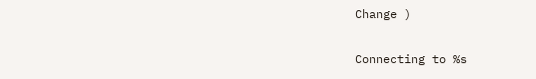Change )

Connecting to %s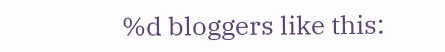%d bloggers like this: